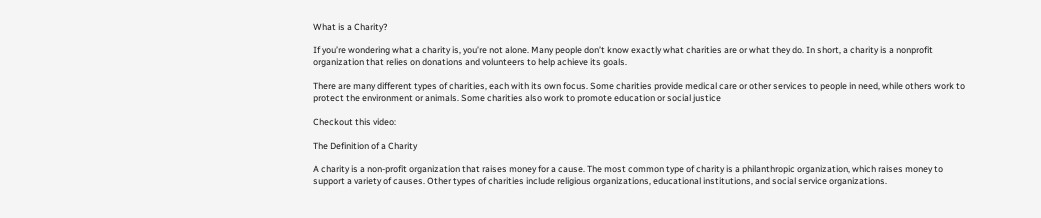What is a Charity?

If you’re wondering what a charity is, you’re not alone. Many people don’t know exactly what charities are or what they do. In short, a charity is a nonprofit organization that relies on donations and volunteers to help achieve its goals.

There are many different types of charities, each with its own focus. Some charities provide medical care or other services to people in need, while others work to protect the environment or animals. Some charities also work to promote education or social justice

Checkout this video:

The Definition of a Charity

A charity is a non-profit organization that raises money for a cause. The most common type of charity is a philanthropic organization, which raises money to support a variety of causes. Other types of charities include religious organizations, educational institutions, and social service organizations.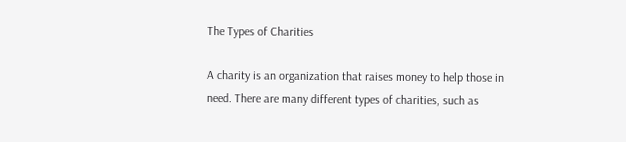The Types of Charities

A charity is an organization that raises money to help those in need. There are many different types of charities, such as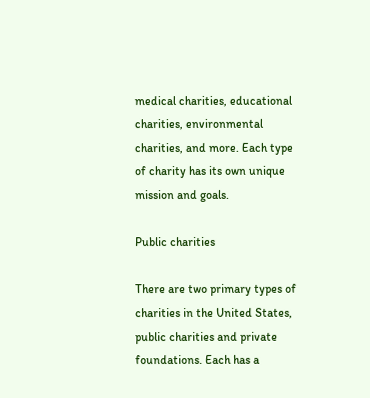medical charities, educational charities, environmental charities, and more. Each type of charity has its own unique mission and goals.

Public charities

There are two primary types of charities in the United States, public charities and private foundations. Each has a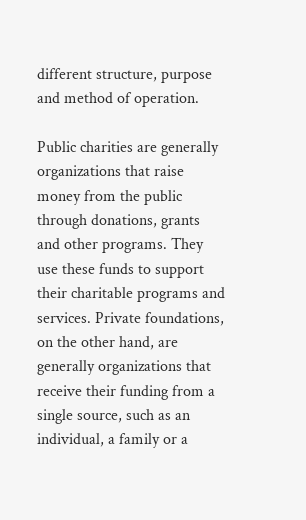different structure, purpose and method of operation.

Public charities are generally organizations that raise money from the public through donations, grants and other programs. They use these funds to support their charitable programs and services. Private foundations, on the other hand, are generally organizations that receive their funding from a single source, such as an individual, a family or a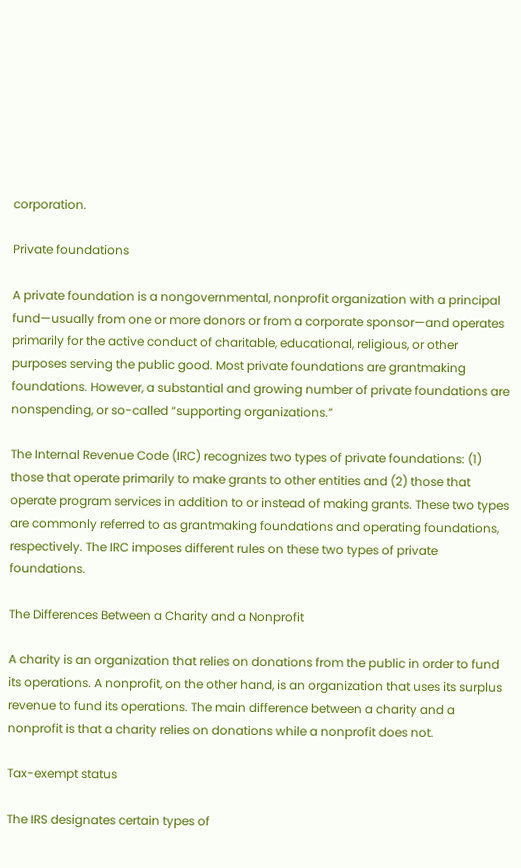corporation.

Private foundations

A private foundation is a nongovernmental, nonprofit organization with a principal fund—usually from one or more donors or from a corporate sponsor—and operates primarily for the active conduct of charitable, educational, religious, or other purposes serving the public good. Most private foundations are grantmaking foundations. However, a substantial and growing number of private foundations are nonspending, or so-called “supporting organizations.”

The Internal Revenue Code (IRC) recognizes two types of private foundations: (1) those that operate primarily to make grants to other entities and (2) those that operate program services in addition to or instead of making grants. These two types are commonly referred to as grantmaking foundations and operating foundations, respectively. The IRC imposes different rules on these two types of private foundations.

The Differences Between a Charity and a Nonprofit

A charity is an organization that relies on donations from the public in order to fund its operations. A nonprofit, on the other hand, is an organization that uses its surplus revenue to fund its operations. The main difference between a charity and a nonprofit is that a charity relies on donations while a nonprofit does not.

Tax-exempt status

The IRS designates certain types of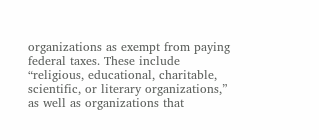organizations as exempt from paying federal taxes. These include “religious, educational, charitable, scientific, or literary organizations,” as well as organizations that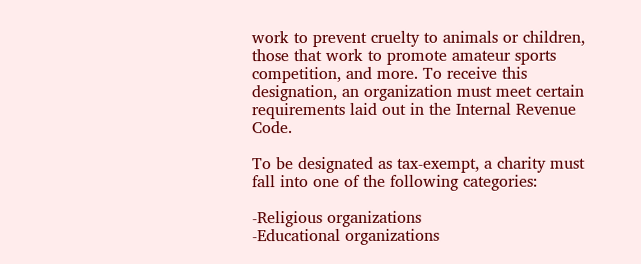work to prevent cruelty to animals or children, those that work to promote amateur sports competition, and more. To receive this designation, an organization must meet certain requirements laid out in the Internal Revenue Code.

To be designated as tax-exempt, a charity must fall into one of the following categories:

-Religious organizations
-Educational organizations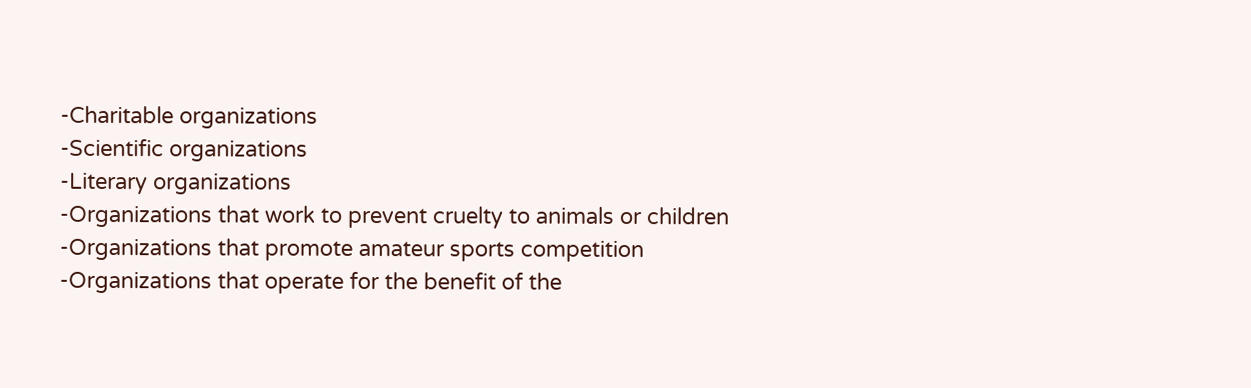-Charitable organizations
-Scientific organizations
-Literary organizations
-Organizations that work to prevent cruelty to animals or children
-Organizations that promote amateur sports competition
-Organizations that operate for the benefit of the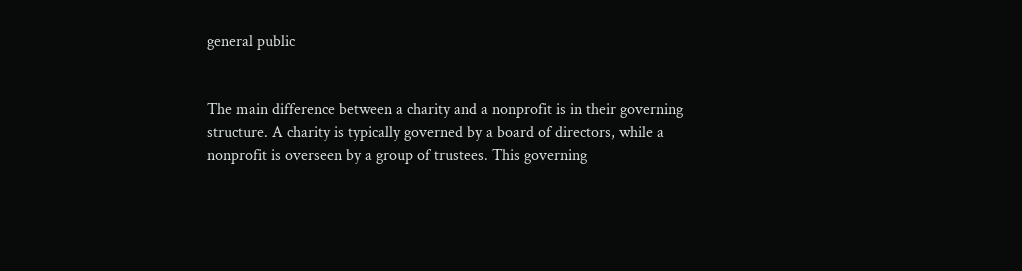general public


The main difference between a charity and a nonprofit is in their governing structure. A charity is typically governed by a board of directors, while a nonprofit is overseen by a group of trustees. This governing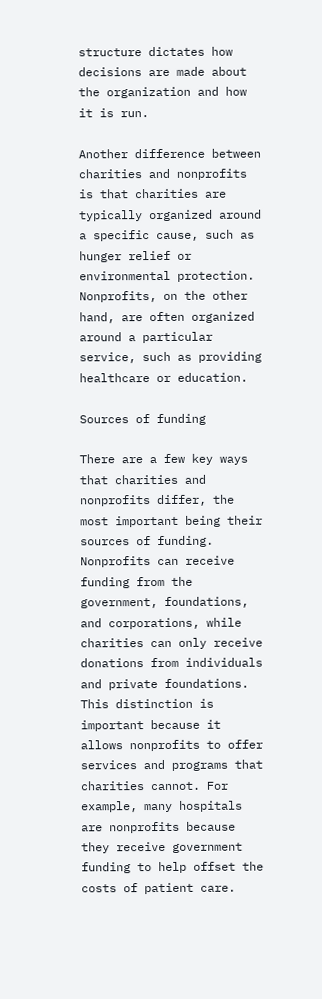structure dictates how decisions are made about the organization and how it is run.

Another difference between charities and nonprofits is that charities are typically organized around a specific cause, such as hunger relief or environmental protection. Nonprofits, on the other hand, are often organized around a particular service, such as providing healthcare or education.

Sources of funding

There are a few key ways that charities and nonprofits differ, the most important being their sources of funding. Nonprofits can receive funding from the government, foundations, and corporations, while charities can only receive donations from individuals and private foundations. This distinction is important because it allows nonprofits to offer services and programs that charities cannot. For example, many hospitals are nonprofits because they receive government funding to help offset the costs of patient care.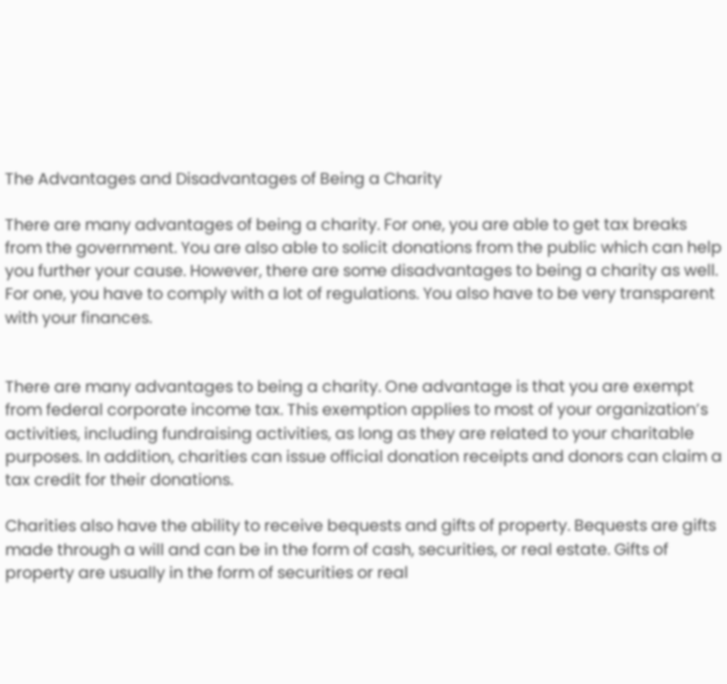The Advantages and Disadvantages of Being a Charity

There are many advantages of being a charity. For one, you are able to get tax breaks from the government. You are also able to solicit donations from the public which can help you further your cause. However, there are some disadvantages to being a charity as well. For one, you have to comply with a lot of regulations. You also have to be very transparent with your finances.


There are many advantages to being a charity. One advantage is that you are exempt from federal corporate income tax. This exemption applies to most of your organization’s activities, including fundraising activities, as long as they are related to your charitable purposes. In addition, charities can issue official donation receipts and donors can claim a tax credit for their donations.

Charities also have the ability to receive bequests and gifts of property. Bequests are gifts made through a will and can be in the form of cash, securities, or real estate. Gifts of property are usually in the form of securities or real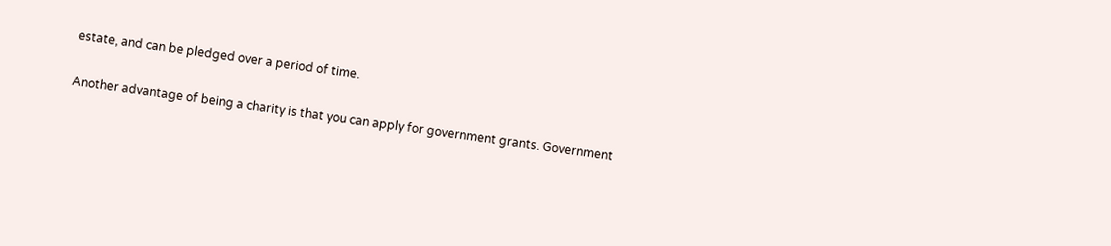estate, and can be pledged over a period of time.

Another advantage of being a charity is that you can apply for government grants. Government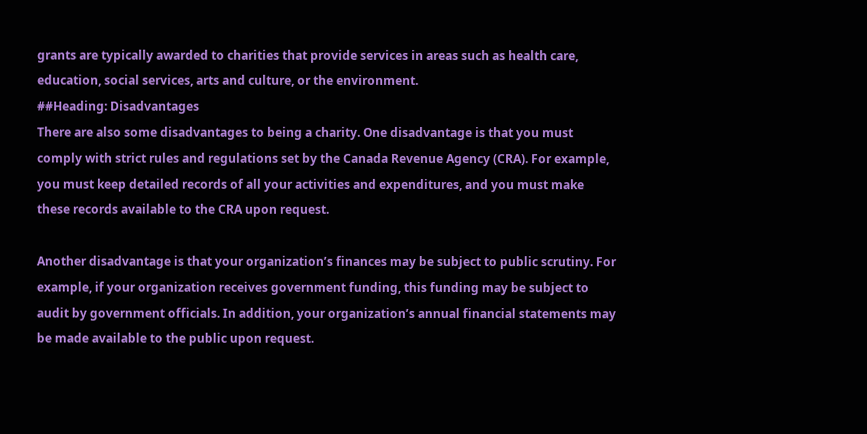grants are typically awarded to charities that provide services in areas such as health care, education, social services, arts and culture, or the environment.
##Heading: Disadvantages
There are also some disadvantages to being a charity. One disadvantage is that you must comply with strict rules and regulations set by the Canada Revenue Agency (CRA). For example, you must keep detailed records of all your activities and expenditures, and you must make these records available to the CRA upon request.

Another disadvantage is that your organization’s finances may be subject to public scrutiny. For example, if your organization receives government funding, this funding may be subject to audit by government officials. In addition, your organization’s annual financial statements may be made available to the public upon request.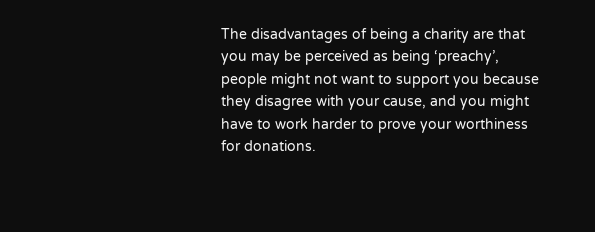The disadvantages of being a charity are that you may be perceived as being ‘preachy’, people might not want to support you because they disagree with your cause, and you might have to work harder to prove your worthiness for donations.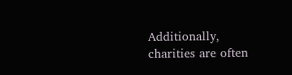Additionally, charities are often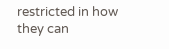restricted in how they can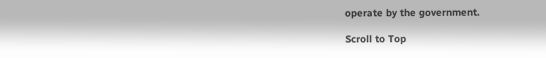operate by the government.

Scroll to Top